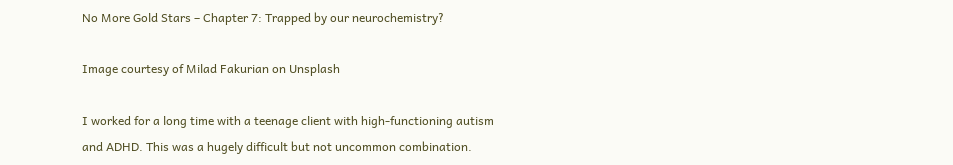No More Gold Stars – Chapter 7: Trapped by our neurochemistry?

Image courtesy of Milad Fakurian on Unsplash

I worked for a long time with a teenage client with high-functioning autism and ADHD. This was a hugely difficult but not uncommon combination.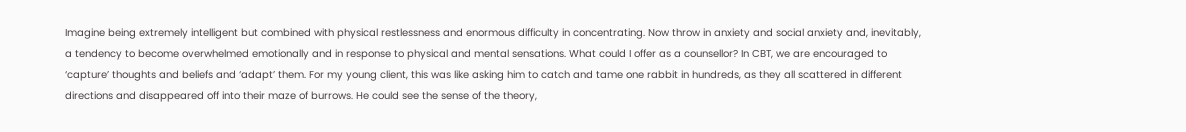Imagine being extremely intelligent but combined with physical restlessness and enormous difficulty in concentrating. Now throw in anxiety and social anxiety and, inevitably, a tendency to become overwhelmed emotionally and in response to physical and mental sensations. What could I offer as a counsellor? In CBT, we are encouraged to ‘capture’ thoughts and beliefs and ‘adapt’ them. For my young client, this was like asking him to catch and tame one rabbit in hundreds, as they all scattered in different directions and disappeared off into their maze of burrows. He could see the sense of the theory,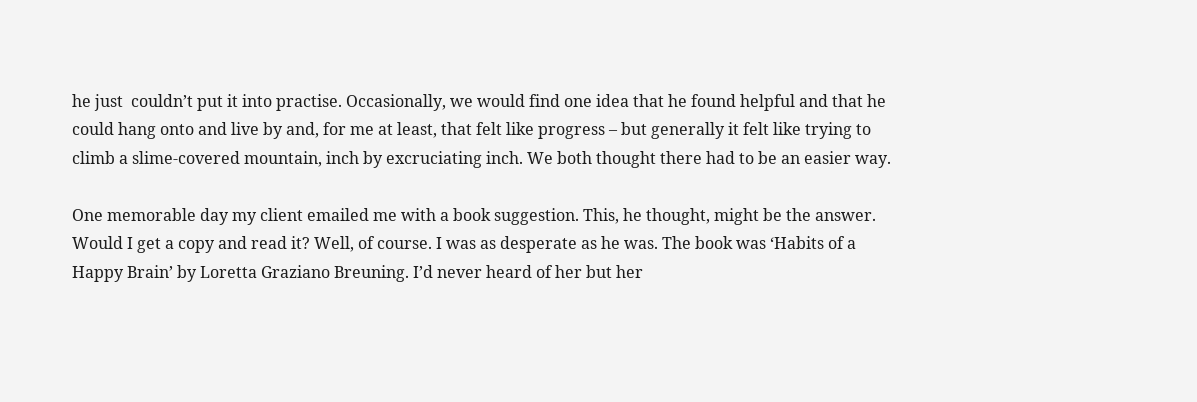he just  couldn’t put it into practise. Occasionally, we would find one idea that he found helpful and that he could hang onto and live by and, for me at least, that felt like progress – but generally it felt like trying to climb a slime-covered mountain, inch by excruciating inch. We both thought there had to be an easier way.

One memorable day my client emailed me with a book suggestion. This, he thought, might be the answer. Would I get a copy and read it? Well, of course. I was as desperate as he was. The book was ‘Habits of a Happy Brain’ by Loretta Graziano Breuning. I’d never heard of her but her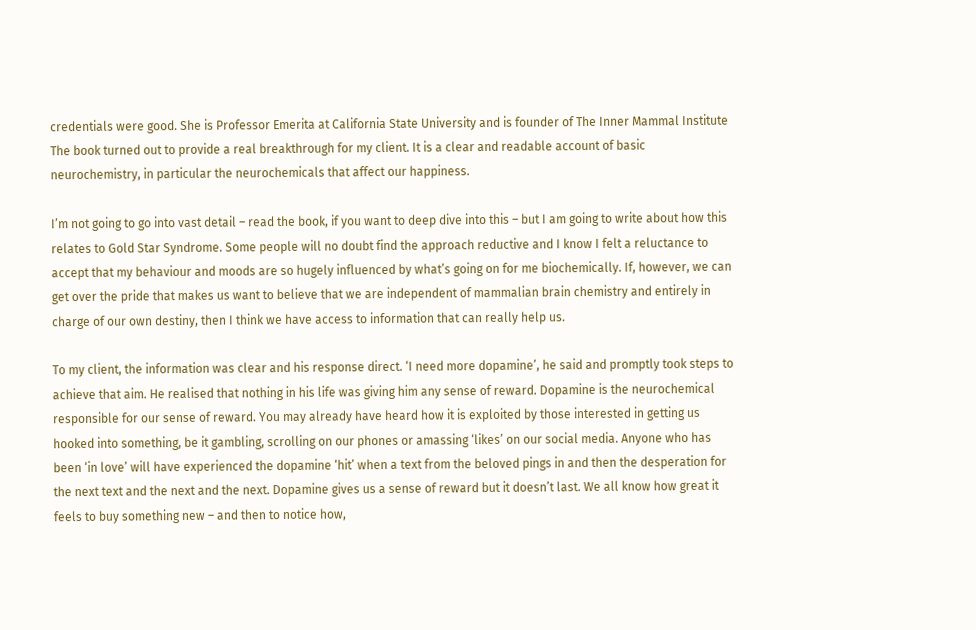credentials were good. She is Professor Emerita at California State University and is founder of The Inner Mammal Institute The book turned out to provide a real breakthrough for my client. It is a clear and readable account of basic neurochemistry, in particular the neurochemicals that affect our happiness.

I’m not going to go into vast detail – read the book, if you want to deep dive into this – but I am going to write about how this relates to Gold Star Syndrome. Some people will no doubt find the approach reductive and I know I felt a reluctance to accept that my behaviour and moods are so hugely influenced by what’s going on for me biochemically. If, however, we can get over the pride that makes us want to believe that we are independent of mammalian brain chemistry and entirely in charge of our own destiny, then I think we have access to information that can really help us.

To my client, the information was clear and his response direct. ‘I need more dopamine’, he said and promptly took steps to achieve that aim. He realised that nothing in his life was giving him any sense of reward. Dopamine is the neurochemical responsible for our sense of reward. You may already have heard how it is exploited by those interested in getting us hooked into something, be it gambling, scrolling on our phones or amassing ‘likes’ on our social media. Anyone who has been ‘in love’ will have experienced the dopamine ‘hit’ when a text from the beloved pings in and then the desperation for the next text and the next and the next. Dopamine gives us a sense of reward but it doesn’t last. We all know how great it feels to buy something new – and then to notice how,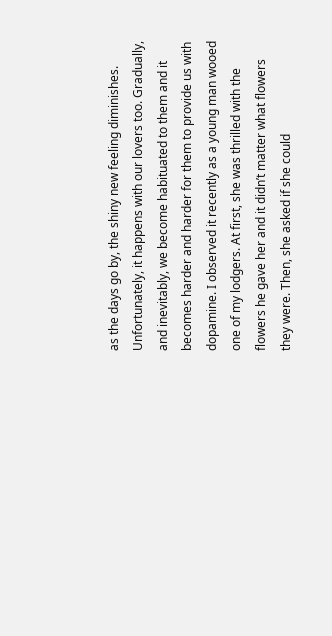as the days go by, the shiny new feeling diminishes. Unfortunately, it happens with our lovers too. Gradually, and inevitably, we become habituated to them and it becomes harder and harder for them to provide us with dopamine. I observed it recently as a young man wooed one of my lodgers. At first, she was thrilled with the flowers he gave her and it didn’t matter what flowers they were. Then, she asked if she could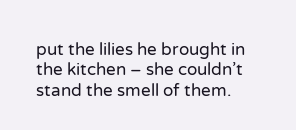put the lilies he brought in the kitchen – she couldn’t stand the smell of them.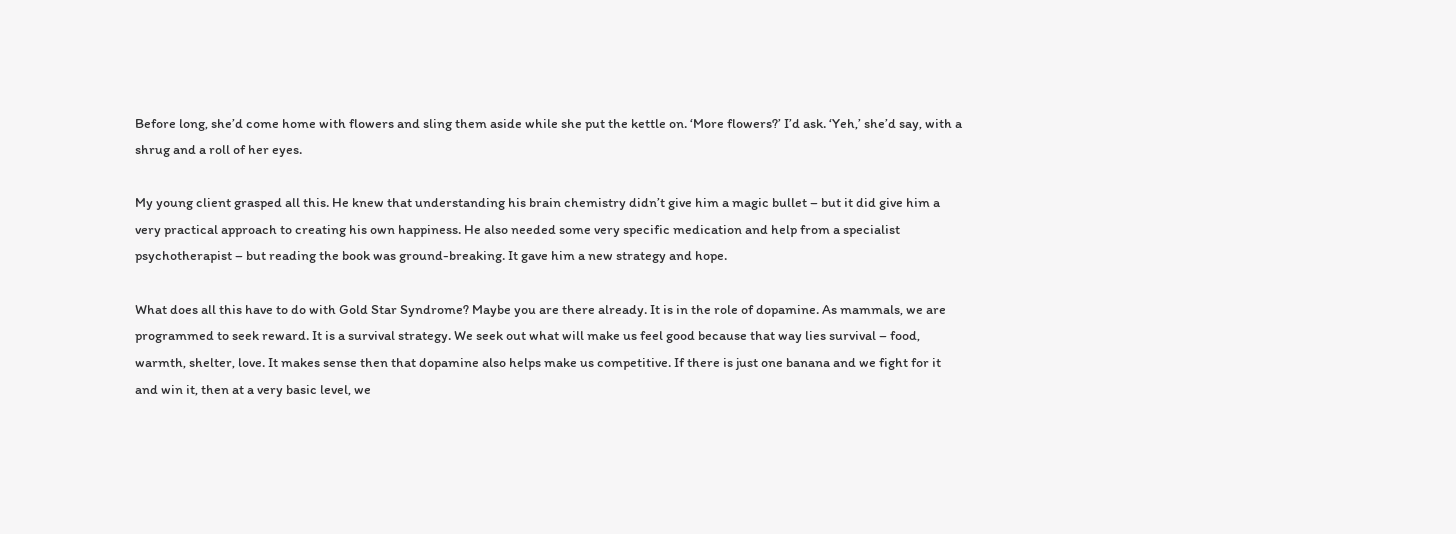Before long, she’d come home with flowers and sling them aside while she put the kettle on. ‘More flowers?’ I’d ask. ‘Yeh,’ she’d say, with a shrug and a roll of her eyes.

My young client grasped all this. He knew that understanding his brain chemistry didn’t give him a magic bullet – but it did give him a very practical approach to creating his own happiness. He also needed some very specific medication and help from a specialist psychotherapist – but reading the book was ground-breaking. It gave him a new strategy and hope.

What does all this have to do with Gold Star Syndrome? Maybe you are there already. It is in the role of dopamine. As mammals, we are programmed to seek reward. It is a survival strategy. We seek out what will make us feel good because that way lies survival – food, warmth, shelter, love. It makes sense then that dopamine also helps make us competitive. If there is just one banana and we fight for it and win it, then at a very basic level, we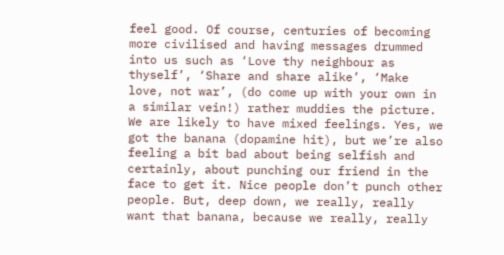feel good. Of course, centuries of becoming more civilised and having messages drummed into us such as ‘Love thy neighbour as thyself’, ‘Share and share alike’, ‘Make love, not war’, (do come up with your own in a similar vein!) rather muddies the picture. We are likely to have mixed feelings. Yes, we got the banana (dopamine hit), but we’re also feeling a bit bad about being selfish and certainly, about punching our friend in the face to get it. Nice people don’t punch other people. But, deep down, we really, really want that banana, because we really, really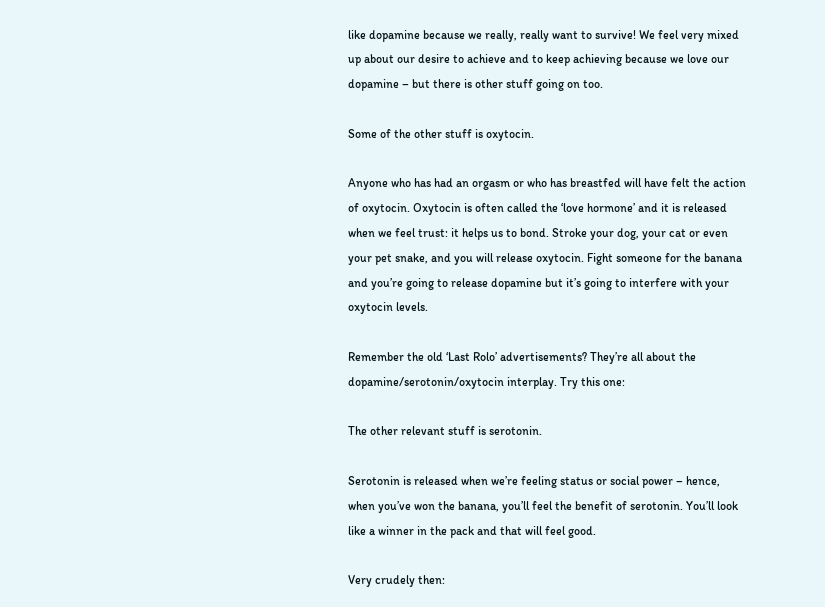like dopamine because we really, really want to survive! We feel very mixed up about our desire to achieve and to keep achieving because we love our dopamine – but there is other stuff going on too.

Some of the other stuff is oxytocin.

Anyone who has had an orgasm or who has breastfed will have felt the action of oxytocin. Oxytocin is often called the ‘love hormone’ and it is released when we feel trust: it helps us to bond. Stroke your dog, your cat or even your pet snake, and you will release oxytocin. Fight someone for the banana and you’re going to release dopamine but it’s going to interfere with your oxytocin levels.

Remember the old ‘Last Rolo’ advertisements? They’re all about the dopamine/serotonin/oxytocin interplay. Try this one:

The other relevant stuff is serotonin.

Serotonin is released when we’re feeling status or social power – hence, when you’ve won the banana, you’ll feel the benefit of serotonin. You’ll look like a winner in the pack and that will feel good.

Very crudely then: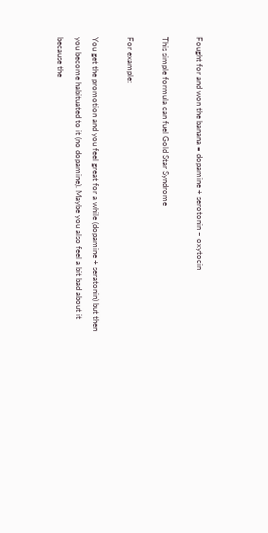Fought for and won the banana = dopamine + serotonin – oxytocin

This simple formula can fuel Gold Star Syndrome

For example:

You get the promotion and you feel great for a while (dopamine + seratonin) but then you become habituated to it (no dopamine). Maybe you also feel a bit bad about it because the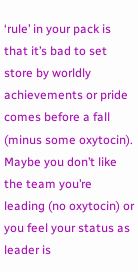‘rule’ in your pack is that it’s bad to set store by worldly achievements or pride comes before a fall (minus some oxytocin). Maybe you don’t like the team you’re leading (no oxytocin) or you feel your status as leader is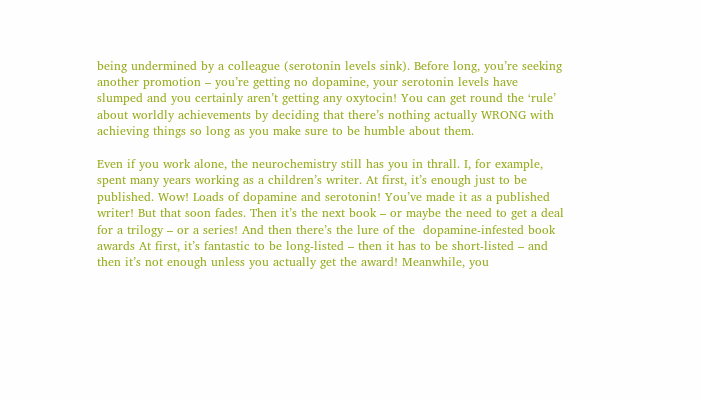being undermined by a colleague (serotonin levels sink). Before long, you’re seeking another promotion – you’re getting no dopamine, your serotonin levels have slumped and you certainly aren’t getting any oxytocin! You can get round the ‘rule’ about worldly achievements by deciding that there’s nothing actually WRONG with achieving things so long as you make sure to be humble about them.

Even if you work alone, the neurochemistry still has you in thrall. I, for example, spent many years working as a children’s writer. At first, it’s enough just to be published. Wow! Loads of dopamine and serotonin! You’ve made it as a published writer! But that soon fades. Then it’s the next book – or maybe the need to get a deal for a trilogy – or a series! And then there’s the lure of the  dopamine-infested book awards At first, it’s fantastic to be long-listed – then it has to be short-listed – and then it’s not enough unless you actually get the award! Meanwhile, you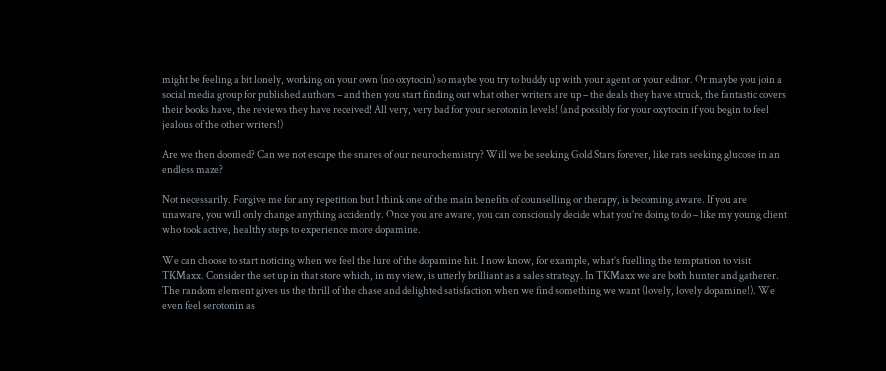might be feeling a bit lonely, working on your own (no oxytocin) so maybe you try to buddy up with your agent or your editor. Or maybe you join a social media group for published authors – and then you start finding out what other writers are up – the deals they have struck, the fantastic covers their books have, the reviews they have received! All very, very bad for your serotonin levels! (and possibly for your oxytocin if you begin to feel jealous of the other writers!)

Are we then doomed? Can we not escape the snares of our neurochemistry? Will we be seeking Gold Stars forever, like rats seeking glucose in an endless maze?

Not necessarily. Forgive me for any repetition but I think one of the main benefits of counselling or therapy, is becoming aware. If you are unaware, you will only change anything accidently. Once you are aware, you can consciously decide what you’re doing to do – like my young client who took active, healthy steps to experience more dopamine.

We can choose to start noticing when we feel the lure of the dopamine hit. I now know, for example, what’s fuelling the temptation to visit TKMaxx. Consider the set up in that store which, in my view, is utterly brilliant as a sales strategy. In TKMaxx we are both hunter and gatherer. The random element gives us the thrill of the chase and delighted satisfaction when we find something we want (lovely, lovely dopamine!). We even feel serotonin as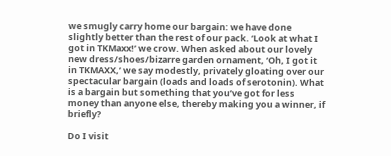we smugly carry home our bargain: we have done slightly better than the rest of our pack. ‘Look at what I got in TKMaxx!’ we crow. When asked about our lovely new dress/shoes/bizarre garden ornament, ‘Oh, I got it in TKMAXX,’ we say modestly, privately gloating over our spectacular bargain (loads and loads of serotonin). What is a bargain but something that you’ve got for less money than anyone else, thereby making you a winner, if briefly?

Do I visit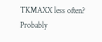TKMAXX less often? Probably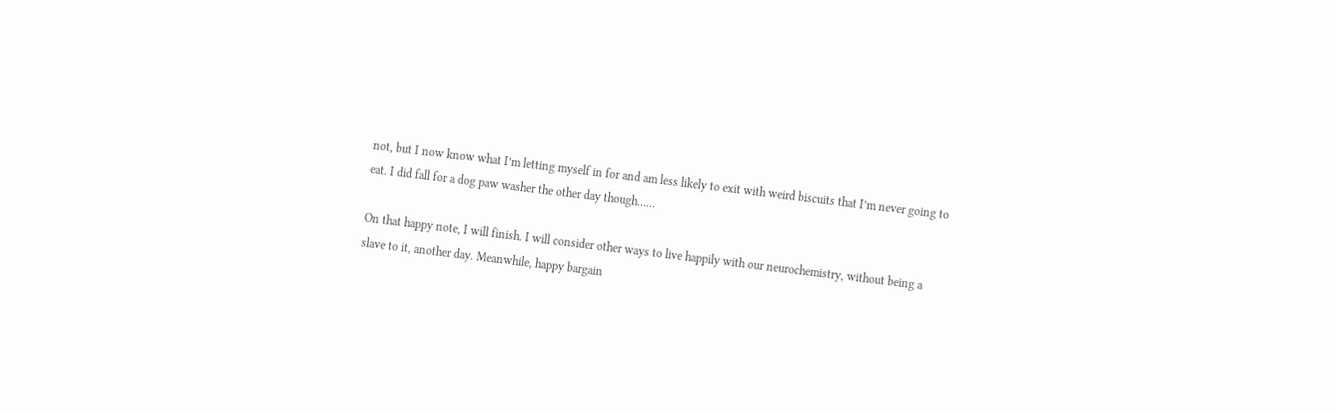not, but I now know what I’m letting myself in for and am less likely to exit with weird biscuits that I’m never going to eat. I did fall for a dog paw washer the other day though……

On that happy note, I will finish. I will consider other ways to live happily with our neurochemistry, without being a slave to it, another day. Meanwhile, happy bargain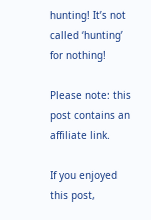hunting! It’s not called ‘hunting’ for nothing!

Please note: this post contains an affiliate link.

If you enjoyed this post,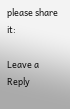please share it:

Leave a Reply